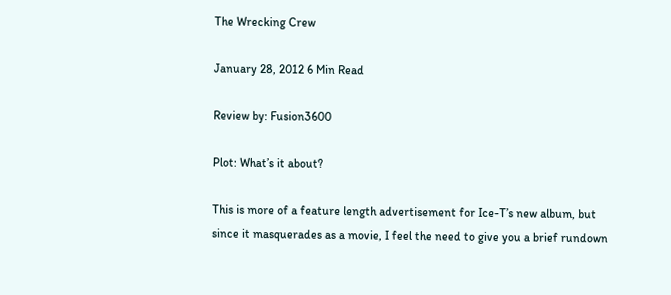The Wrecking Crew

January 28, 2012 6 Min Read

Review by: Fusion3600

Plot: What’s it about?

This is more of a feature length advertisement for Ice-T’s new album, but since it masquerades as a movie, I feel the need to give you a brief rundown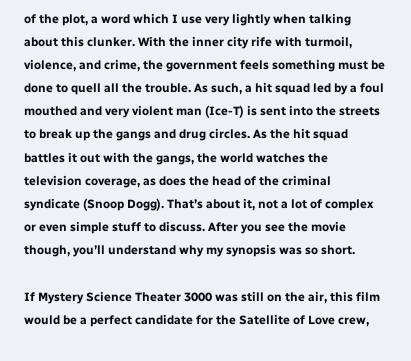of the plot, a word which I use very lightly when talking about this clunker. With the inner city rife with turmoil, violence, and crime, the government feels something must be done to quell all the trouble. As such, a hit squad led by a foul mouthed and very violent man (Ice-T) is sent into the streets to break up the gangs and drug circles. As the hit squad battles it out with the gangs, the world watches the television coverage, as does the head of the criminal syndicate (Snoop Dogg). That’s about it, not a lot of complex or even simple stuff to discuss. After you see the movie though, you’ll understand why my synopsis was so short.

If Mystery Science Theater 3000 was still on the air, this film would be a perfect candidate for the Satellite of Love crew,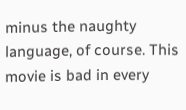minus the naughty language, of course. This movie is bad in every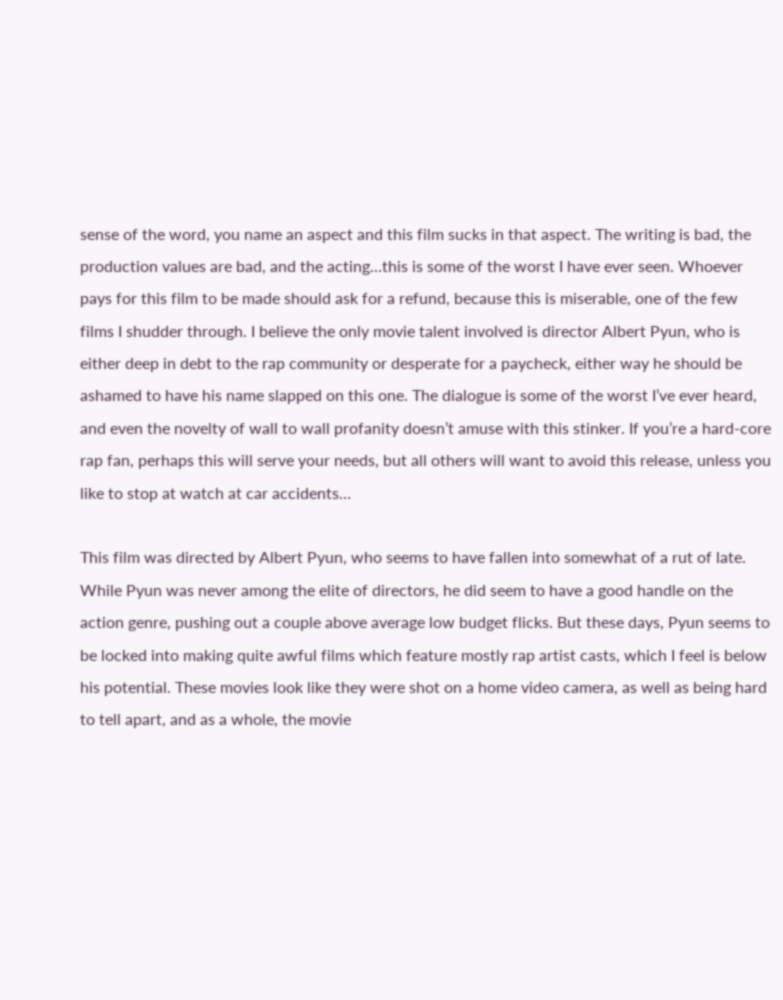sense of the word, you name an aspect and this film sucks in that aspect. The writing is bad, the production values are bad, and the acting…this is some of the worst I have ever seen. Whoever pays for this film to be made should ask for a refund, because this is miserable, one of the few films I shudder through. I believe the only movie talent involved is director Albert Pyun, who is either deep in debt to the rap community or desperate for a paycheck, either way he should be ashamed to have his name slapped on this one. The dialogue is some of the worst I’ve ever heard, and even the novelty of wall to wall profanity doesn’t amuse with this stinker. If you’re a hard-core rap fan, perhaps this will serve your needs, but all others will want to avoid this release, unless you like to stop at watch at car accidents…

This film was directed by Albert Pyun, who seems to have fallen into somewhat of a rut of late. While Pyun was never among the elite of directors, he did seem to have a good handle on the action genre, pushing out a couple above average low budget flicks. But these days, Pyun seems to be locked into making quite awful films which feature mostly rap artist casts, which I feel is below his potential. These movies look like they were shot on a home video camera, as well as being hard to tell apart, and as a whole, the movie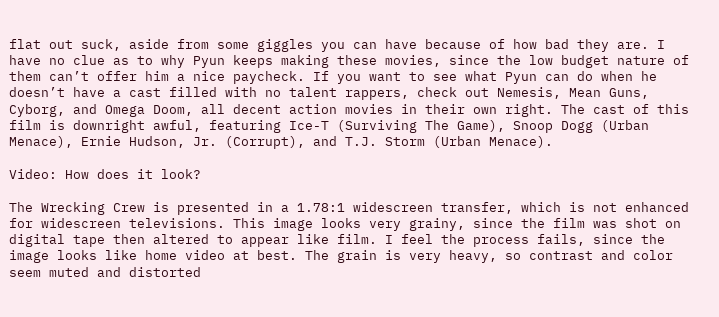flat out suck, aside from some giggles you can have because of how bad they are. I have no clue as to why Pyun keeps making these movies, since the low budget nature of them can’t offer him a nice paycheck. If you want to see what Pyun can do when he doesn’t have a cast filled with no talent rappers, check out Nemesis, Mean Guns, Cyborg, and Omega Doom, all decent action movies in their own right. The cast of this film is downright awful, featuring Ice-T (Surviving The Game), Snoop Dogg (Urban Menace), Ernie Hudson, Jr. (Corrupt), and T.J. Storm (Urban Menace).

Video: How does it look?

The Wrecking Crew is presented in a 1.78:1 widescreen transfer, which is not enhanced for widescreen televisions. This image looks very grainy, since the film was shot on digital tape then altered to appear like film. I feel the process fails, since the image looks like home video at best. The grain is very heavy, so contrast and color seem muted and distorted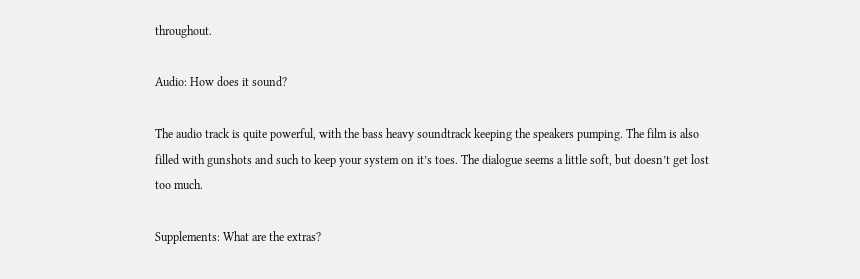throughout.

Audio: How does it sound?

The audio track is quite powerful, with the bass heavy soundtrack keeping the speakers pumping. The film is also filled with gunshots and such to keep your system on it’s toes. The dialogue seems a little soft, but doesn’t get lost too much.

Supplements: What are the extras?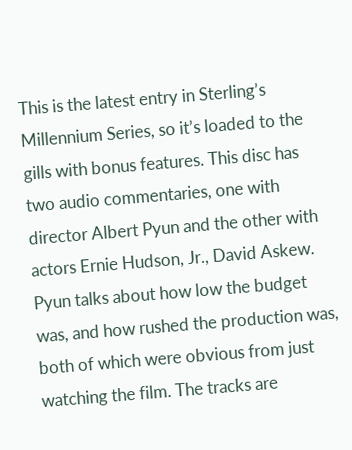This is the latest entry in Sterling’s Millennium Series, so it’s loaded to the gills with bonus features. This disc has two audio commentaries, one with director Albert Pyun and the other with actors Ernie Hudson, Jr., David Askew. Pyun talks about how low the budget was, and how rushed the production was, both of which were obvious from just watching the film. The tracks are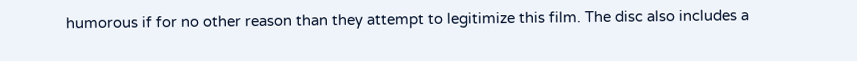humorous if for no other reason than they attempt to legitimize this film. The disc also includes a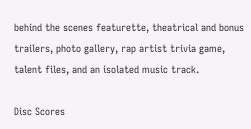behind the scenes featurette, theatrical and bonus trailers, photo gallery, rap artist trivia game, talent files, and an isolated music track.

Disc Scores